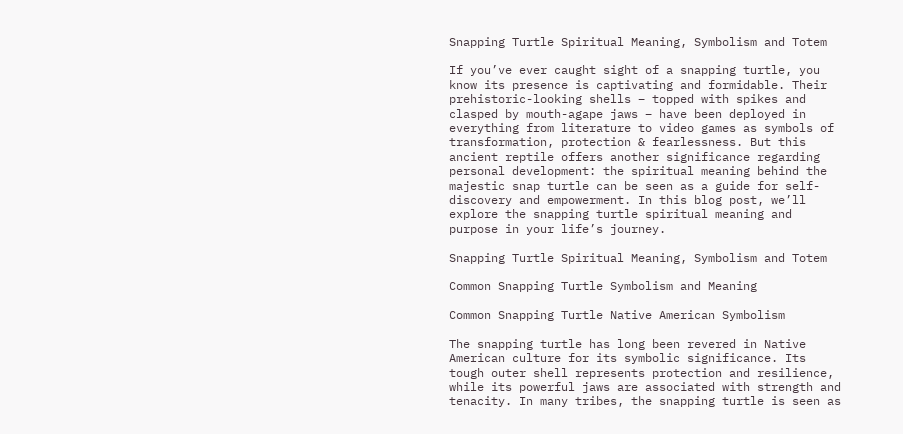Snapping Turtle Spiritual Meaning, Symbolism and Totem

If you’ve ever caught sight of a snapping turtle, you know its presence is captivating and formidable. Their prehistoric-looking shells – topped with spikes and clasped by mouth-agape jaws – have been deployed in everything from literature to video games as symbols of transformation, protection & fearlessness. But this ancient reptile offers another significance regarding personal development: the spiritual meaning behind the majestic snap turtle can be seen as a guide for self-discovery and empowerment. In this blog post, we’ll explore the snapping turtle spiritual meaning and purpose in your life’s journey.

Snapping Turtle Spiritual Meaning, Symbolism and Totem

Common Snapping Turtle Symbolism and Meaning

Common Snapping Turtle Native American Symbolism

The snapping turtle has long been revered in Native American culture for its symbolic significance. Its tough outer shell represents protection and resilience, while its powerful jaws are associated with strength and tenacity. In many tribes, the snapping turtle is seen as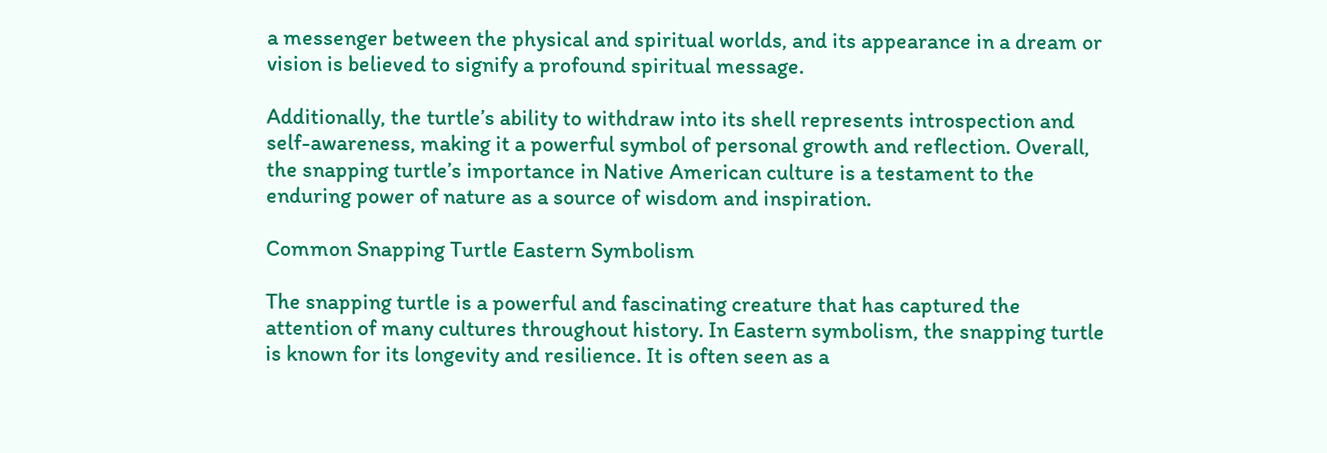a messenger between the physical and spiritual worlds, and its appearance in a dream or vision is believed to signify a profound spiritual message.

Additionally, the turtle’s ability to withdraw into its shell represents introspection and self-awareness, making it a powerful symbol of personal growth and reflection. Overall, the snapping turtle’s importance in Native American culture is a testament to the enduring power of nature as a source of wisdom and inspiration.

Common Snapping Turtle Eastern Symbolism

The snapping turtle is a powerful and fascinating creature that has captured the attention of many cultures throughout history. In Eastern symbolism, the snapping turtle is known for its longevity and resilience. It is often seen as a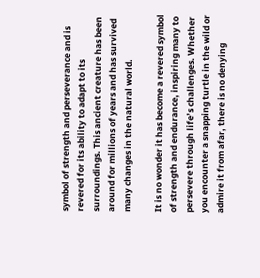symbol of strength and perseverance and is revered for its ability to adapt to its surroundings. This ancient creature has been around for millions of years and has survived many changes in the natural world.

It is no wonder it has become a revered symbol of strength and endurance, inspiring many to persevere through life’s challenges. Whether you encounter a snapping turtle in the wild or admire it from afar, there is no denying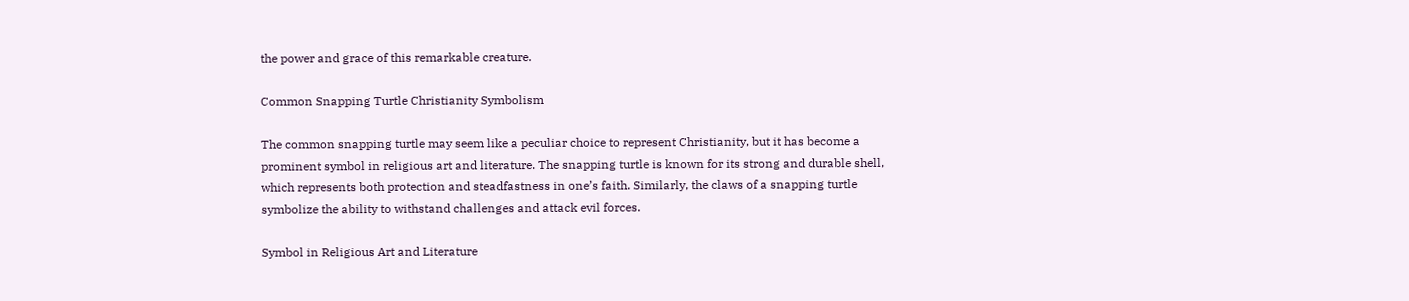the power and grace of this remarkable creature.

Common Snapping Turtle Christianity Symbolism

The common snapping turtle may seem like a peculiar choice to represent Christianity, but it has become a prominent symbol in religious art and literature. The snapping turtle is known for its strong and durable shell, which represents both protection and steadfastness in one’s faith. Similarly, the claws of a snapping turtle symbolize the ability to withstand challenges and attack evil forces.

Symbol in Religious Art and Literature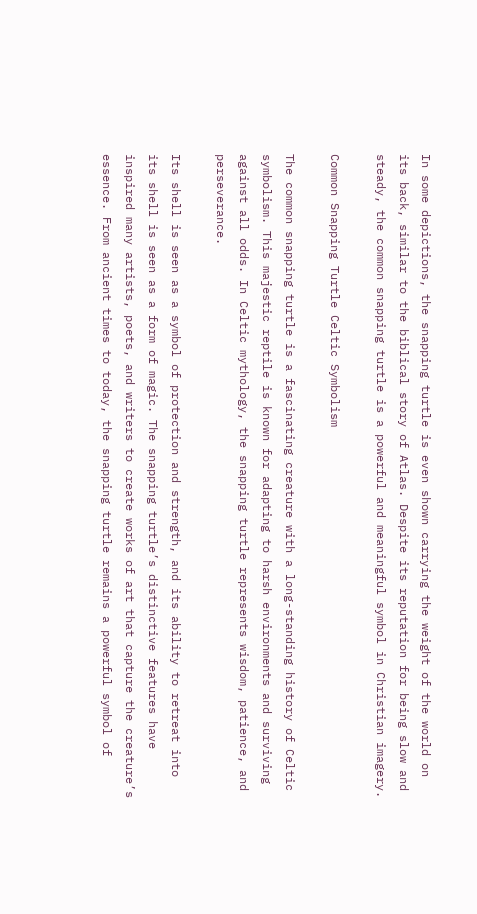In some depictions, the snapping turtle is even shown carrying the weight of the world on its back, similar to the biblical story of Atlas. Despite its reputation for being slow and steady, the common snapping turtle is a powerful and meaningful symbol in Christian imagery.

Common Snapping Turtle Celtic Symbolism

The common snapping turtle is a fascinating creature with a long-standing history of Celtic symbolism. This majestic reptile is known for adapting to harsh environments and surviving against all odds. In Celtic mythology, the snapping turtle represents wisdom, patience, and perseverance.

Its shell is seen as a symbol of protection and strength, and its ability to retreat into its shell is seen as a form of magic. The snapping turtle’s distinctive features have inspired many artists, poets, and writers to create works of art that capture the creature’s essence. From ancient times to today, the snapping turtle remains a powerful symbol of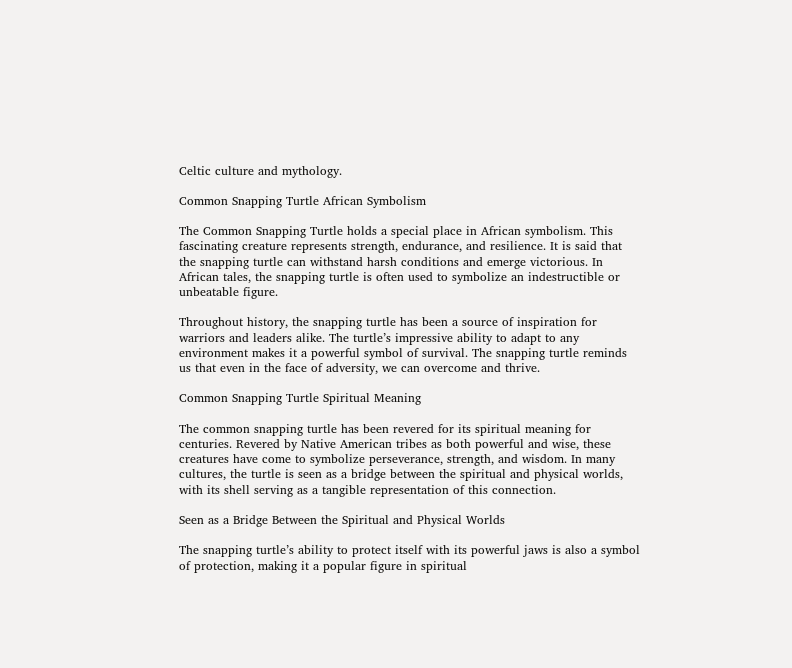Celtic culture and mythology.

Common Snapping Turtle African Symbolism

The Common Snapping Turtle holds a special place in African symbolism. This fascinating creature represents strength, endurance, and resilience. It is said that the snapping turtle can withstand harsh conditions and emerge victorious. In African tales, the snapping turtle is often used to symbolize an indestructible or unbeatable figure.

Throughout history, the snapping turtle has been a source of inspiration for warriors and leaders alike. The turtle’s impressive ability to adapt to any environment makes it a powerful symbol of survival. The snapping turtle reminds us that even in the face of adversity, we can overcome and thrive.

Common Snapping Turtle Spiritual Meaning

The common snapping turtle has been revered for its spiritual meaning for centuries. Revered by Native American tribes as both powerful and wise, these creatures have come to symbolize perseverance, strength, and wisdom. In many cultures, the turtle is seen as a bridge between the spiritual and physical worlds, with its shell serving as a tangible representation of this connection.

Seen as a Bridge Between the Spiritual and Physical Worlds

The snapping turtle’s ability to protect itself with its powerful jaws is also a symbol of protection, making it a popular figure in spiritual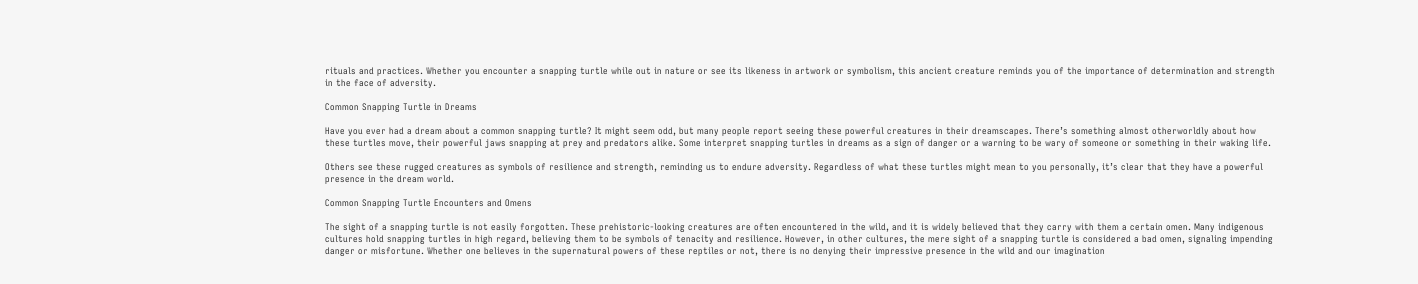rituals and practices. Whether you encounter a snapping turtle while out in nature or see its likeness in artwork or symbolism, this ancient creature reminds you of the importance of determination and strength in the face of adversity.

Common Snapping Turtle in Dreams

Have you ever had a dream about a common snapping turtle? It might seem odd, but many people report seeing these powerful creatures in their dreamscapes. There’s something almost otherworldly about how these turtles move, their powerful jaws snapping at prey and predators alike. Some interpret snapping turtles in dreams as a sign of danger or a warning to be wary of someone or something in their waking life.

Others see these rugged creatures as symbols of resilience and strength, reminding us to endure adversity. Regardless of what these turtles might mean to you personally, it’s clear that they have a powerful presence in the dream world.

Common Snapping Turtle Encounters and Omens

The sight of a snapping turtle is not easily forgotten. These prehistoric-looking creatures are often encountered in the wild, and it is widely believed that they carry with them a certain omen. Many indigenous cultures hold snapping turtles in high regard, believing them to be symbols of tenacity and resilience. However, in other cultures, the mere sight of a snapping turtle is considered a bad omen, signaling impending danger or misfortune. Whether one believes in the supernatural powers of these reptiles or not, there is no denying their impressive presence in the wild and our imagination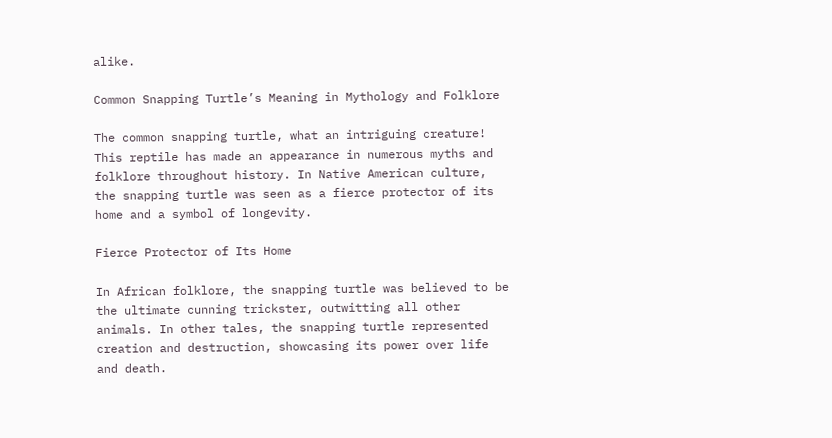alike.

Common Snapping Turtle’s Meaning in Mythology and Folklore

The common snapping turtle, what an intriguing creature! This reptile has made an appearance in numerous myths and folklore throughout history. In Native American culture, the snapping turtle was seen as a fierce protector of its home and a symbol of longevity.

Fierce Protector of Its Home

In African folklore, the snapping turtle was believed to be the ultimate cunning trickster, outwitting all other animals. In other tales, the snapping turtle represented creation and destruction, showcasing its power over life and death.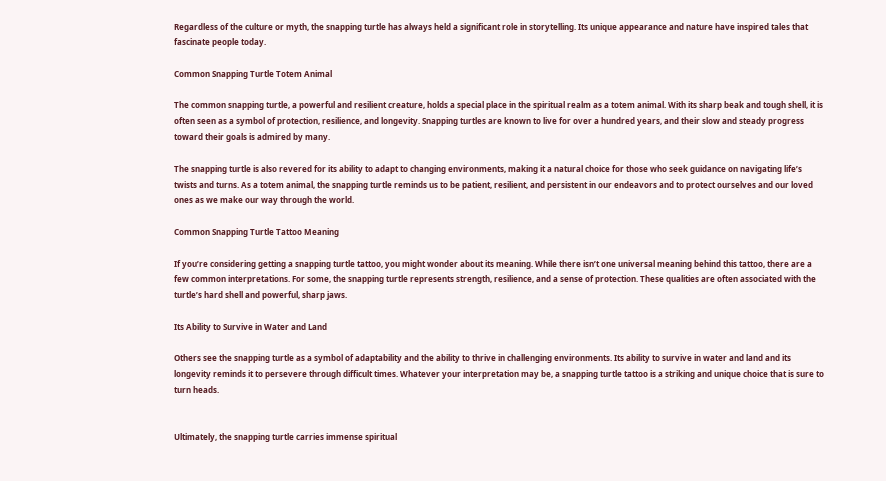Regardless of the culture or myth, the snapping turtle has always held a significant role in storytelling. Its unique appearance and nature have inspired tales that fascinate people today.

Common Snapping Turtle Totem Animal

The common snapping turtle, a powerful and resilient creature, holds a special place in the spiritual realm as a totem animal. With its sharp beak and tough shell, it is often seen as a symbol of protection, resilience, and longevity. Snapping turtles are known to live for over a hundred years, and their slow and steady progress toward their goals is admired by many.

The snapping turtle is also revered for its ability to adapt to changing environments, making it a natural choice for those who seek guidance on navigating life’s twists and turns. As a totem animal, the snapping turtle reminds us to be patient, resilient, and persistent in our endeavors and to protect ourselves and our loved ones as we make our way through the world.

Common Snapping Turtle Tattoo Meaning

If you’re considering getting a snapping turtle tattoo, you might wonder about its meaning. While there isn’t one universal meaning behind this tattoo, there are a few common interpretations. For some, the snapping turtle represents strength, resilience, and a sense of protection. These qualities are often associated with the turtle’s hard shell and powerful, sharp jaws.

Its Ability to Survive in Water and Land

Others see the snapping turtle as a symbol of adaptability and the ability to thrive in challenging environments. Its ability to survive in water and land and its longevity reminds it to persevere through difficult times. Whatever your interpretation may be, a snapping turtle tattoo is a striking and unique choice that is sure to turn heads.


Ultimately, the snapping turtle carries immense spiritual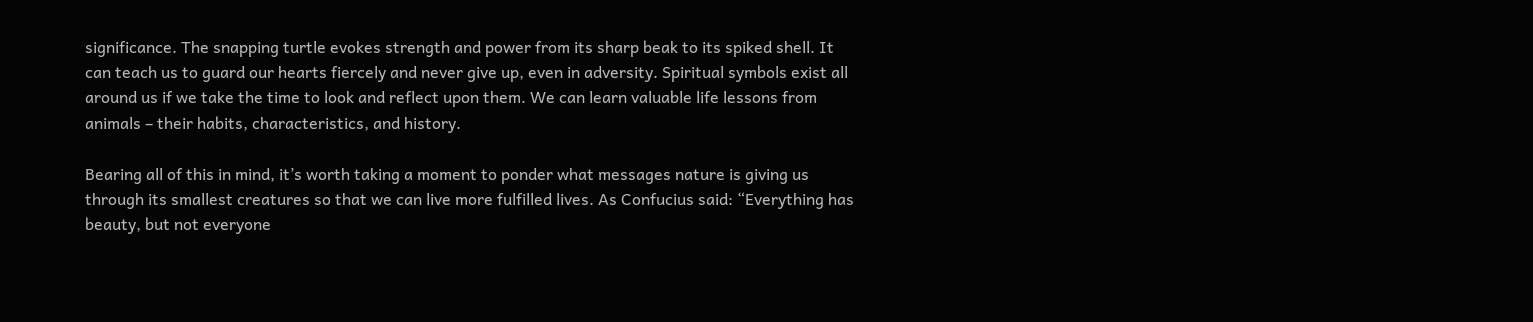significance. The snapping turtle evokes strength and power from its sharp beak to its spiked shell. It can teach us to guard our hearts fiercely and never give up, even in adversity. Spiritual symbols exist all around us if we take the time to look and reflect upon them. We can learn valuable life lessons from animals – their habits, characteristics, and history.

Bearing all of this in mind, it’s worth taking a moment to ponder what messages nature is giving us through its smallest creatures so that we can live more fulfilled lives. As Confucius said: “Everything has beauty, but not everyone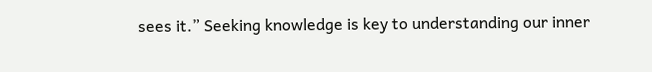sees it.” Seeking knowledge is key to understanding our inner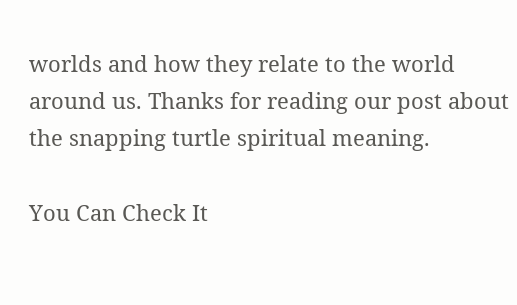worlds and how they relate to the world around us. Thanks for reading our post about the snapping turtle spiritual meaning.

You Can Check It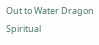Out to Water Dragon Spiritual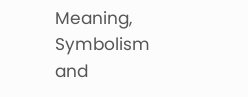Meaning, Symbolism and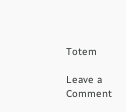Totem

Leave a Comment